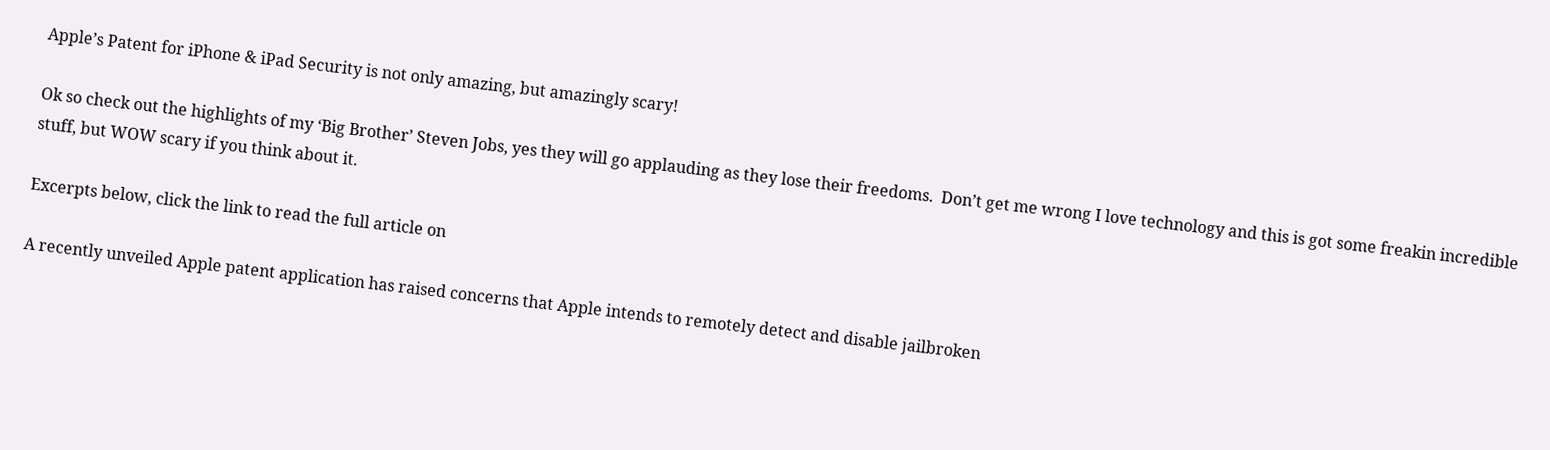Apple’s Patent for iPhone & iPad Security is not only amazing, but amazingly scary!

Ok so check out the highlights of my ‘Big Brother’ Steven Jobs, yes they will go applauding as they lose their freedoms.  Don’t get me wrong I love technology and this is got some freakin incredible stuff, but WOW scary if you think about it.

Excerpts below, click the link to read the full article on

A recently unveiled Apple patent application has raised concerns that Apple intends to remotely detect and disable jailbroken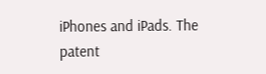iPhones and iPads. The patent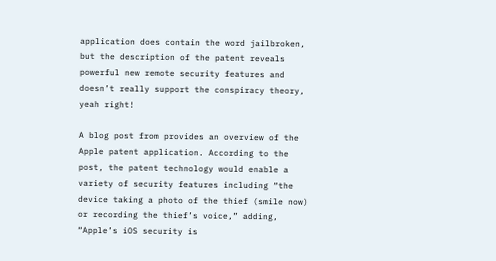application does contain the word jailbroken, but the description of the patent reveals powerful new remote security features and doesn’t really support the conspiracy theory, yeah right!

A blog post from provides an overview of the Apple patent application. According to the post, the patent technology would enable a variety of security features including “the device taking a photo of the thief (smile now) or recording the thief’s voice,” adding, “Apple’s iOS security is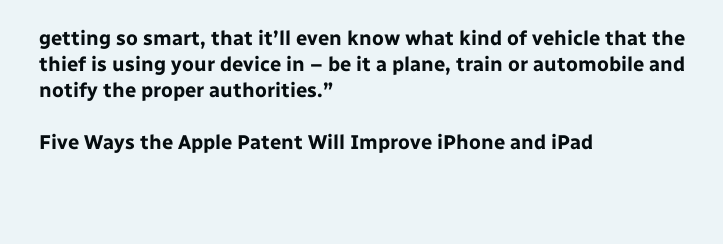getting so smart, that it’ll even know what kind of vehicle that the thief is using your device in – be it a plane, train or automobile and notify the proper authorities.”

Five Ways the Apple Patent Will Improve iPhone and iPad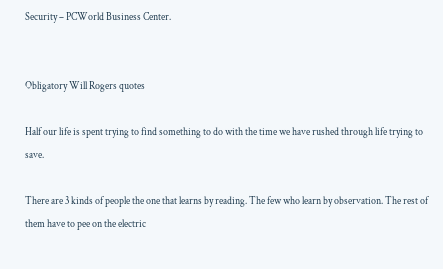Security – PCWorld Business Center.


Obligatory Will Rogers quotes

Half our life is spent trying to find something to do with the time we have rushed through life trying to save.

There are 3 kinds of people the one that learns by reading. The few who learn by observation. The rest of them have to pee on the electric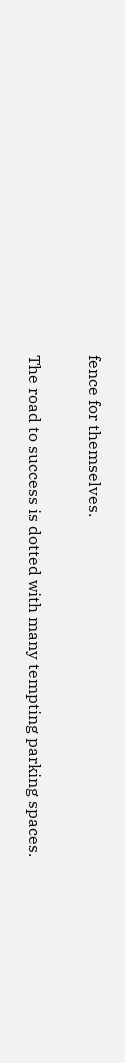fence for themselves.

The road to success is dotted with many tempting parking spaces.